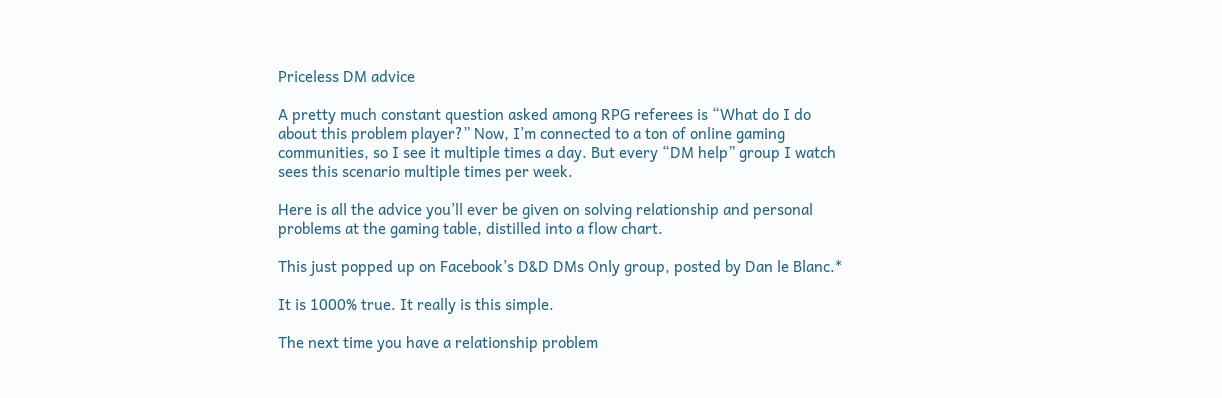Priceless DM advice

A pretty much constant question asked among RPG referees is “What do I do about this problem player?” Now, I’m connected to a ton of online gaming communities, so I see it multiple times a day. But every “DM help” group I watch sees this scenario multiple times per week.

Here is all the advice you’ll ever be given on solving relationship and personal problems at the gaming table, distilled into a flow chart.

This just popped up on Facebook’s D&D DMs Only group, posted by Dan le Blanc.*

It is 1000% true. It really is this simple.

The next time you have a relationship problem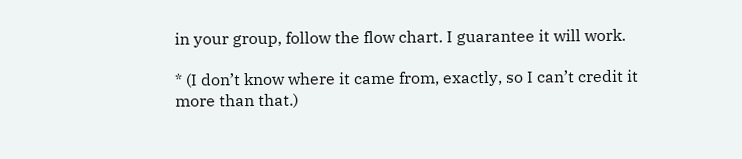in your group, follow the flow chart. I guarantee it will work.

* (I don’t know where it came from, exactly, so I can’t credit it more than that.)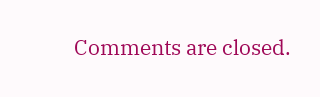Comments are closed.